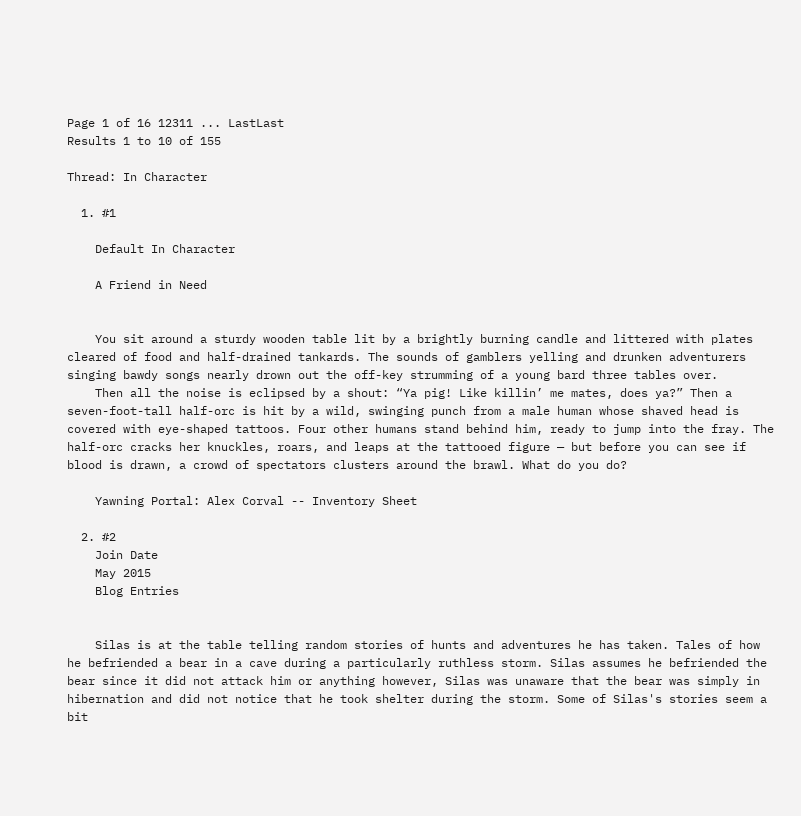Page 1 of 16 12311 ... LastLast
Results 1 to 10 of 155

Thread: In Character

  1. #1

    Default In Character

    A Friend in Need


    You sit around a sturdy wooden table lit by a brightly burning candle and littered with plates cleared of food and half-drained tankards. The sounds of gamblers yelling and drunken adventurers singing bawdy songs nearly drown out the off-key strumming of a young bard three tables over.
    Then all the noise is eclipsed by a shout: “Ya pig! Like killin’ me mates, does ya?” Then a seven-foot-tall half-orc is hit by a wild, swinging punch from a male human whose shaved head is covered with eye-shaped tattoos. Four other humans stand behind him, ready to jump into the fray. The half-orc cracks her knuckles, roars, and leaps at the tattooed figure — but before you can see if blood is drawn, a crowd of spectators clusters around the brawl. What do you do?

    Yawning Portal: Alex Corval -- Inventory Sheet

  2. #2
    Join Date
    May 2015
    Blog Entries


    Silas is at the table telling random stories of hunts and adventures he has taken. Tales of how he befriended a bear in a cave during a particularly ruthless storm. Silas assumes he befriended the bear since it did not attack him or anything however, Silas was unaware that the bear was simply in hibernation and did not notice that he took shelter during the storm. Some of Silas's stories seem a bit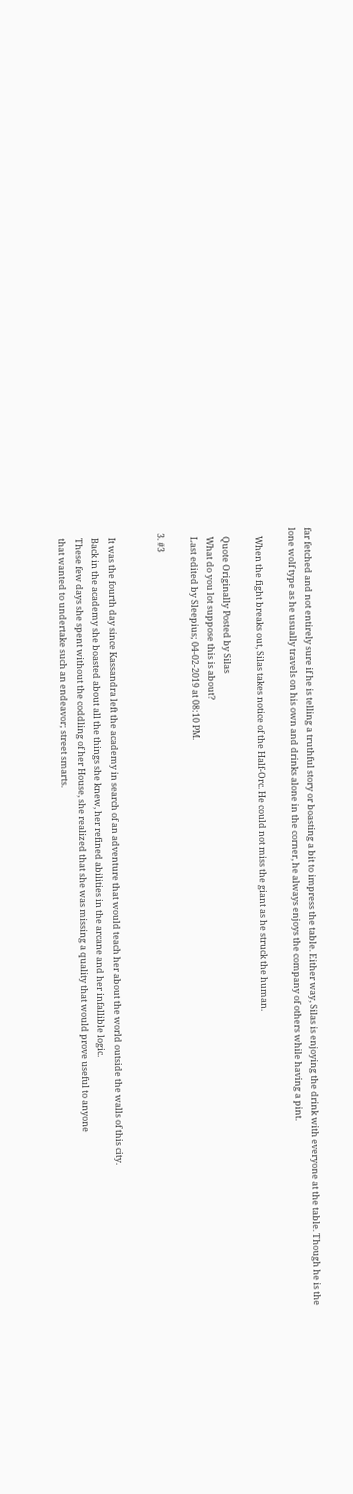far fetched and not entirely sure if he is telling a truthful story or boasting a bit to impress the table. Either way, Silas is enjoying the drink with everyone at the table. Though he is the lone wolf type as he usually travels on his own and drinks alone in the corner, he always enjoys the company of others while having a pint.

    When the fight breaks out, Silas takes notice of the Half-Orc. He could not miss the giant as he struck the human.

    Quote Originally Posted by Silas
    What do you lot suppose this is about?
    Last edited by Sleepius; 04-02-2019 at 08:10 PM.

  3. #3


    It was the fourth day since Kassandra left the academy in search of an adventure that would teach her about the world outside the walls of this city.
    Back in the academy she boasted about all the things she knew, her refined abilities in the arcane and her infallible logic.
    These few days she spent without the coddling of her House, she realized that she was missing a quality that would prove useful to anyone
    that wanted to undertake such an endeavor; street smarts.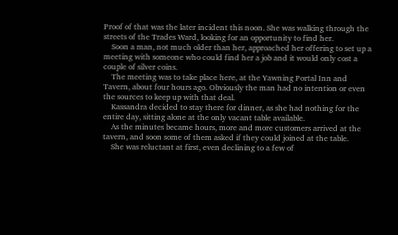Proof of that was the later incident this noon. She was walking through the streets of the Trades Ward, looking for an opportunity to find her.
    Soon a man, not much older than her, approached her offering to set up a meeting with someone who could find her a job and it would only cost a couple of silver coins.
    The meeting was to take place here, at the Yawning Portal Inn and Tavern, about four hours ago. Obviously the man had no intention or even the sources to keep up with that deal.
    Kassandra decided to stay there for dinner, as she had nothing for the entire day, sitting alone at the only vacant table available.
    As the minutes became hours, more and more customers arrived at the tavern, and soon some of them asked if they could joined at the table.
    She was reluctant at first, even declining to a few of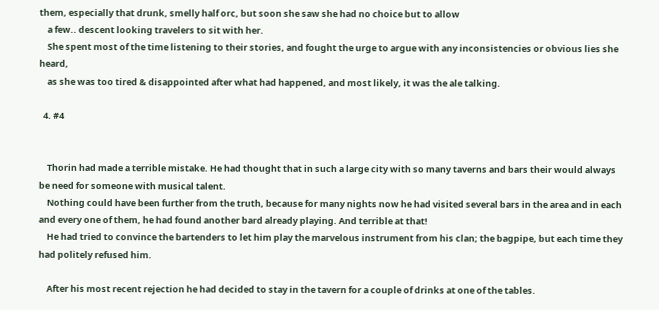them, especially that drunk, smelly half orc, but soon she saw she had no choice but to allow
    a few.. descent looking travelers to sit with her.
    She spent most of the time listening to their stories, and fought the urge to argue with any inconsistencies or obvious lies she heard,
    as she was too tired & disappointed after what had happened, and most likely, it was the ale talking.

  4. #4


    Thorin had made a terrible mistake. He had thought that in such a large city with so many taverns and bars their would always be need for someone with musical talent.
    Nothing could have been further from the truth, because for many nights now he had visited several bars in the area and in each and every one of them, he had found another bard already playing. And terrible at that!
    He had tried to convince the bartenders to let him play the marvelous instrument from his clan; the bagpipe, but each time they had politely refused him.

    After his most recent rejection he had decided to stay in the tavern for a couple of drinks at one of the tables.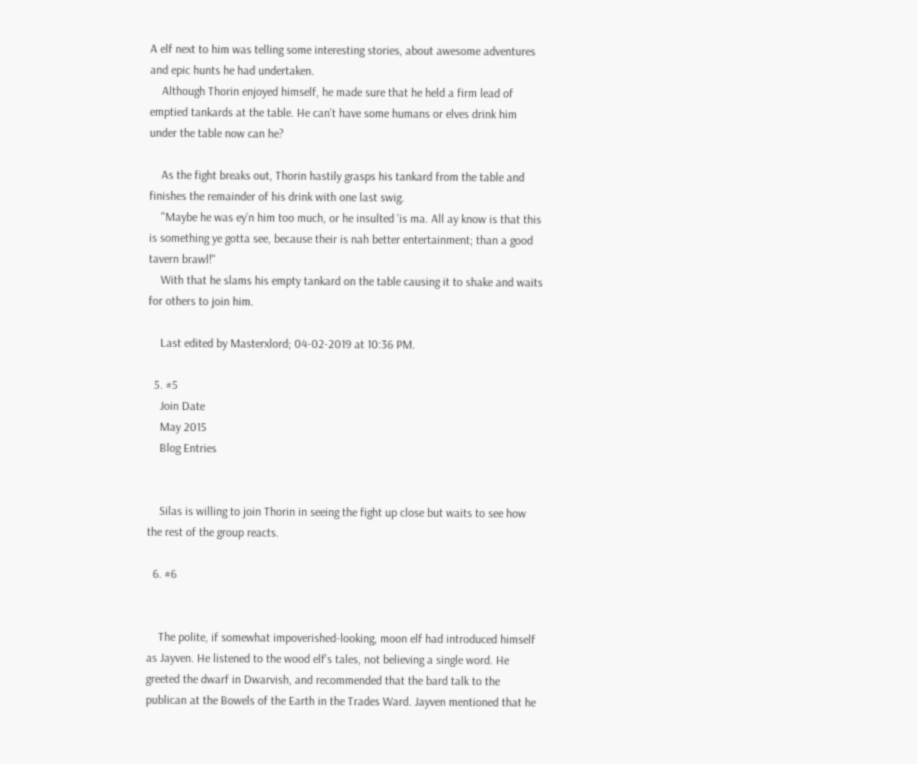A elf next to him was telling some interesting stories, about awesome adventures and epic hunts he had undertaken.
    Although Thorin enjoyed himself, he made sure that he held a firm lead of emptied tankards at the table. He can’t have some humans or elves drink him under the table now can he?

    As the fight breaks out, Thorin hastily grasps his tankard from the table and finishes the remainder of his drink with one last swig.
    "Maybe he was ey’n him too much, or he insulted ‘is ma. All ay know is that this is something ye gotta see, because their is nah better entertainment; than a good tavern brawl!"
    With that he slams his empty tankard on the table causing it to shake and waits for others to join him.

    Last edited by Masterxlord; 04-02-2019 at 10:36 PM.

  5. #5
    Join Date
    May 2015
    Blog Entries


    Silas is willing to join Thorin in seeing the fight up close but waits to see how the rest of the group reacts.

  6. #6


    The polite, if somewhat impoverished-looking, moon elf had introduced himself as Jayven. He listened to the wood elf's tales, not believing a single word. He greeted the dwarf in Dwarvish, and recommended that the bard talk to the publican at the Bowels of the Earth in the Trades Ward. Jayven mentioned that he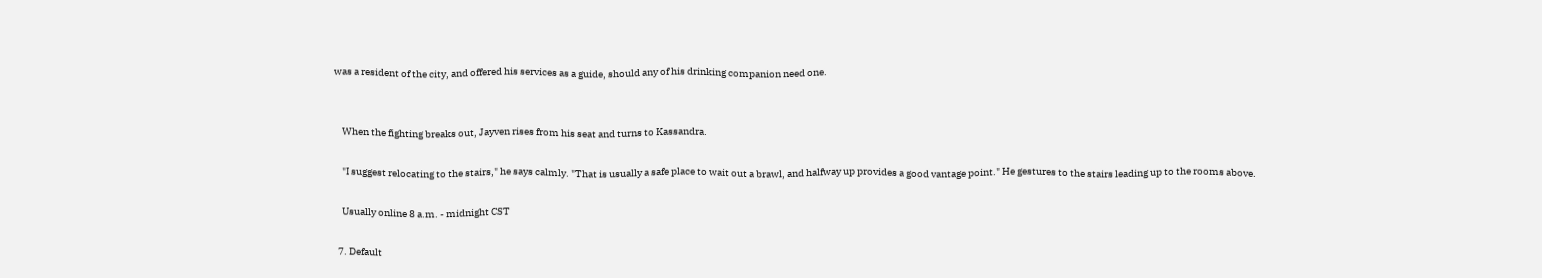was a resident of the city, and offered his services as a guide, should any of his drinking companion need one.


    When the fighting breaks out, Jayven rises from his seat and turns to Kassandra.

    "I suggest relocating to the stairs," he says calmly. "That is usually a safe place to wait out a brawl, and halfway up provides a good vantage point." He gestures to the stairs leading up to the rooms above.

    Usually online 8 a.m. - midnight CST

  7. Default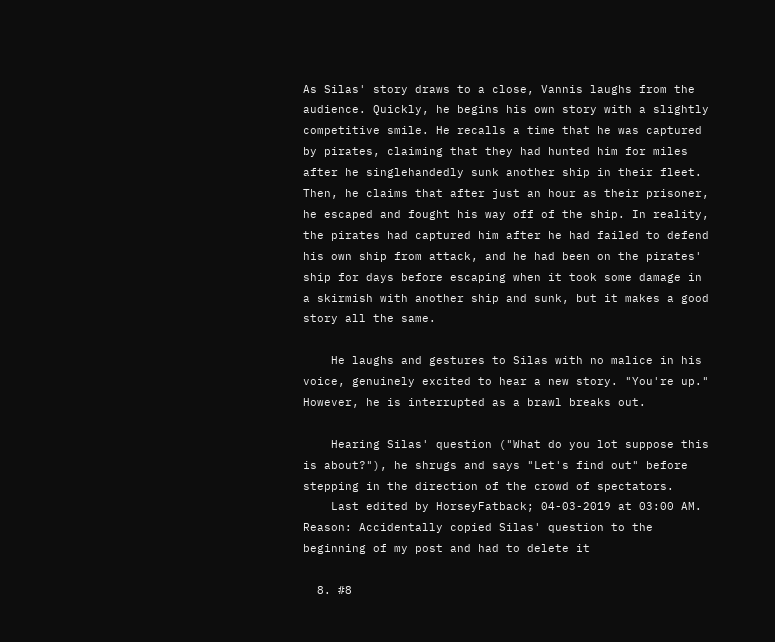As Silas' story draws to a close, Vannis laughs from the audience. Quickly, he begins his own story with a slightly competitive smile. He recalls a time that he was captured by pirates, claiming that they had hunted him for miles after he singlehandedly sunk another ship in their fleet. Then, he claims that after just an hour as their prisoner, he escaped and fought his way off of the ship. In reality, the pirates had captured him after he had failed to defend his own ship from attack, and he had been on the pirates' ship for days before escaping when it took some damage in a skirmish with another ship and sunk, but it makes a good story all the same.

    He laughs and gestures to Silas with no malice in his voice, genuinely excited to hear a new story. "You're up." However, he is interrupted as a brawl breaks out.

    Hearing Silas' question ("What do you lot suppose this is about?"), he shrugs and says "Let's find out" before stepping in the direction of the crowd of spectators.
    Last edited by HorseyFatback; 04-03-2019 at 03:00 AM. Reason: Accidentally copied Silas' question to the beginning of my post and had to delete it

  8. #8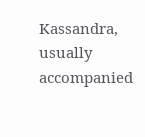Kassandra, usually accompanied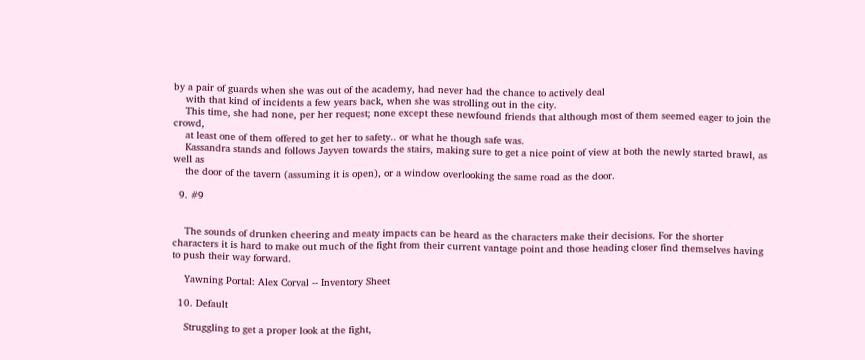by a pair of guards when she was out of the academy, had never had the chance to actively deal
    with that kind of incidents a few years back, when she was strolling out in the city.
    This time, she had none, per her request; none except these newfound friends that although most of them seemed eager to join the crowd,
    at least one of them offered to get her to safety.. or what he though safe was.
    Kassandra stands and follows Jayven towards the stairs, making sure to get a nice point of view at both the newly started brawl, as well as
    the door of the tavern (assuming it is open), or a window overlooking the same road as the door.

  9. #9


    The sounds of drunken cheering and meaty impacts can be heard as the characters make their decisions. For the shorter characters it is hard to make out much of the fight from their current vantage point and those heading closer find themselves having to push their way forward.

    Yawning Portal: Alex Corval -- Inventory Sheet

  10. Default

    Struggling to get a proper look at the fight,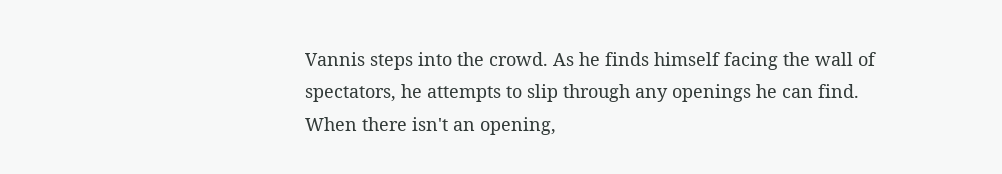Vannis steps into the crowd. As he finds himself facing the wall of spectators, he attempts to slip through any openings he can find. When there isn't an opening,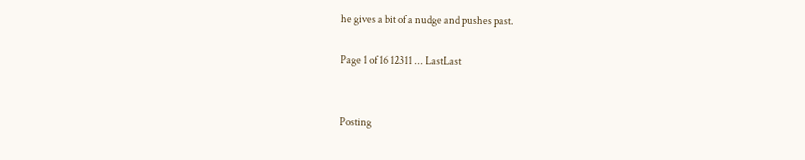he gives a bit of a nudge and pushes past.

Page 1 of 16 12311 ... LastLast


Posting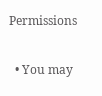Permissions

  • You may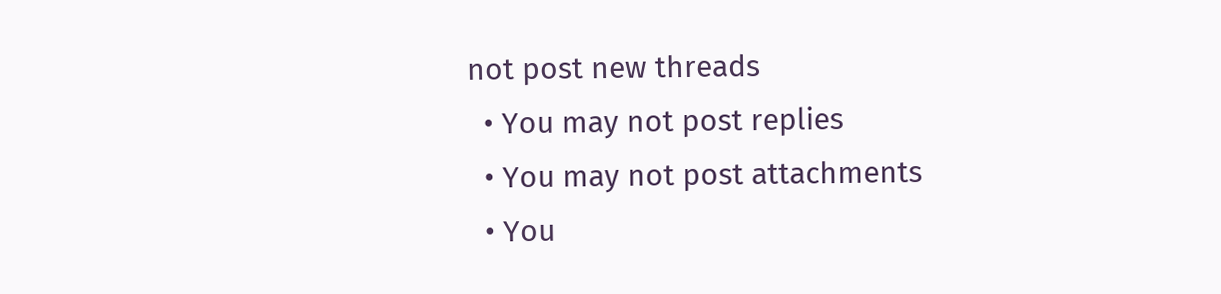not post new threads
  • You may not post replies
  • You may not post attachments
  • You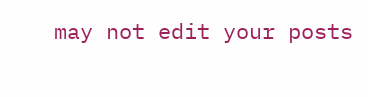may not edit your posts